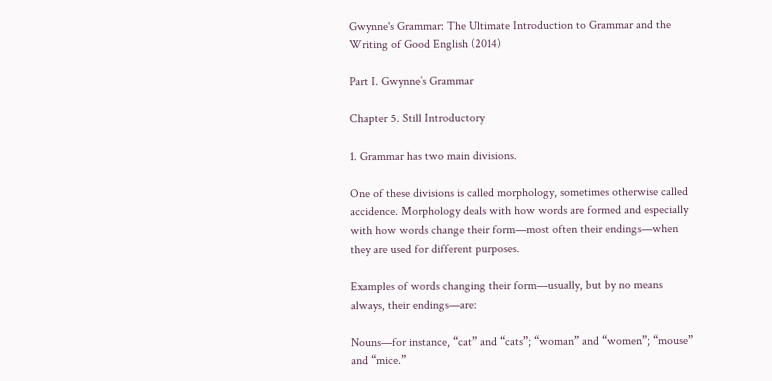Gwynne's Grammar: The Ultimate Introduction to Grammar and the Writing of Good English (2014)

Part I. Gwynne’s Grammar

Chapter 5. Still Introductory

1. Grammar has two main divisions.

One of these divisions is called morphology, sometimes otherwise called accidence. Morphology deals with how words are formed and especially with how words change their form—most often their endings—when they are used for different purposes.

Examples of words changing their form—usually, but by no means always, their endings—are:

Nouns—for instance, “cat” and “cats”; “woman” and “women”; “mouse” and “mice.”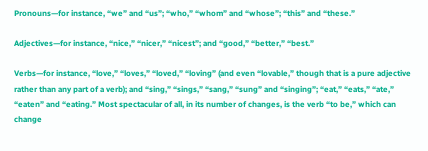Pronouns—for instance, “we” and “us”; “who,” “whom” and “whose”; “this” and “these.”

Adjectives—for instance, “nice,” “nicer,” “nicest”; and “good,” “better,” “best.”

Verbs—for instance, “love,” “loves,” “loved,” “loving” (and even “lovable,” though that is a pure adjective rather than any part of a verb); and “sing,” “sings,” “sang,” “sung” and “singing”; “eat,” “eats,” “ate,” “eaten” and “eating.” Most spectacular of all, in its number of changes, is the verb “to be,” which can change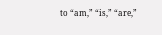to “am,” “is,” “are,”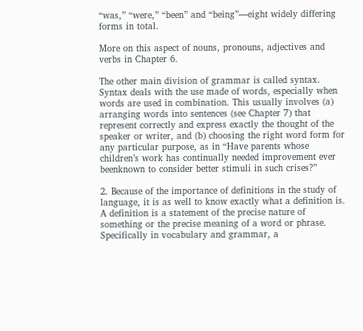“was,” “were,” “been” and “being”—eight widely differing forms in total.

More on this aspect of nouns, pronouns, adjectives and verbs in Chapter 6.

The other main division of grammar is called syntax. Syntax deals with the use made of words, especially when words are used in combination. This usually involves (a) arranging words into sentences (see Chapter 7) that represent correctly and express exactly the thought of the speaker or writer, and (b) choosing the right word form for any particular purpose, as in “Have parents whose children’s work has continually needed improvement ever beenknown to consider better stimuli in such crises?”

2. Because of the importance of definitions in the study of language, it is as well to know exactly what a definition is. A definition is a statement of the precise nature of something or the precise meaning of a word or phrase. Specifically in vocabulary and grammar, a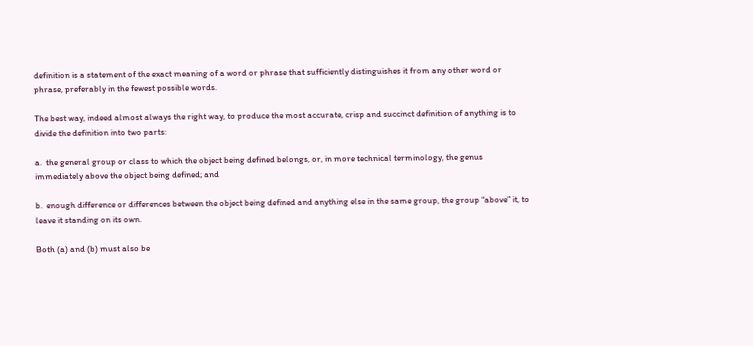definition is a statement of the exact meaning of a word or phrase that sufficiently distinguishes it from any other word or phrase, preferably in the fewest possible words.

The best way, indeed almost always the right way, to produce the most accurate, crisp and succinct definition of anything is to divide the definition into two parts:

a.  the general group or class to which the object being defined belongs, or, in more technical terminology, the genus immediately above the object being defined; and

b.  enough difference or differences between the object being defined and anything else in the same group, the group “above” it, to leave it standing on its own.

Both (a) and (b) must also be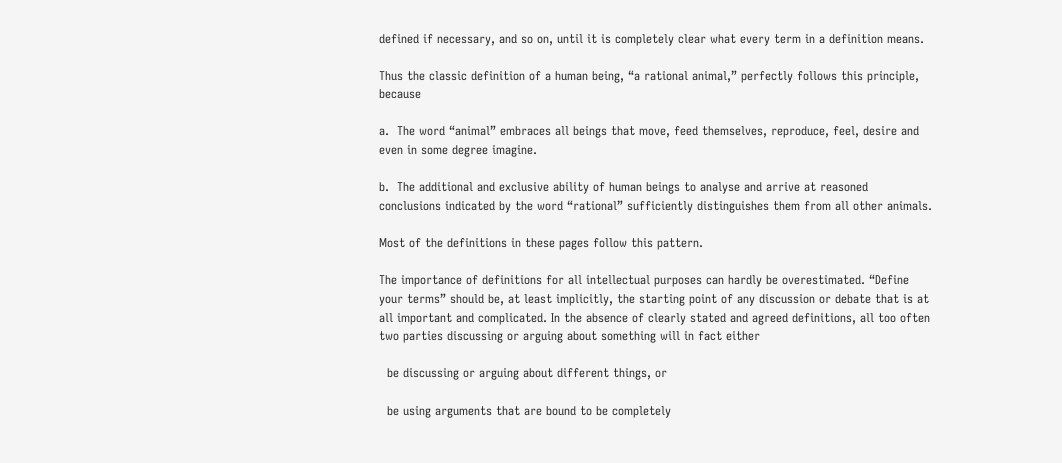defined if necessary, and so on, until it is completely clear what every term in a definition means.

Thus the classic definition of a human being, “a rational animal,” perfectly follows this principle, because

a.  The word “animal” embraces all beings that move, feed themselves, reproduce, feel, desire and even in some degree imagine.

b.  The additional and exclusive ability of human beings to analyse and arrive at reasoned conclusions indicated by the word “rational” sufficiently distinguishes them from all other animals.

Most of the definitions in these pages follow this pattern.

The importance of definitions for all intellectual purposes can hardly be overestimated. “Define your terms” should be, at least implicitly, the starting point of any discussion or debate that is at all important and complicated. In the absence of clearly stated and agreed definitions, all too often two parties discussing or arguing about something will in fact either

  be discussing or arguing about different things, or

  be using arguments that are bound to be completely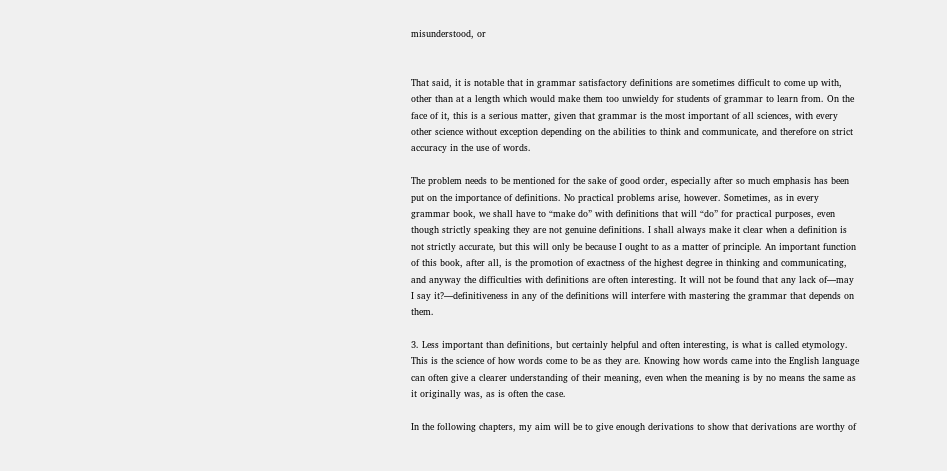misunderstood, or


That said, it is notable that in grammar satisfactory definitions are sometimes difficult to come up with, other than at a length which would make them too unwieldy for students of grammar to learn from. On the face of it, this is a serious matter, given that grammar is the most important of all sciences, with every other science without exception depending on the abilities to think and communicate, and therefore on strict accuracy in the use of words.

The problem needs to be mentioned for the sake of good order, especially after so much emphasis has been put on the importance of definitions. No practical problems arise, however. Sometimes, as in every grammar book, we shall have to “make do” with definitions that will “do” for practical purposes, even though strictly speaking they are not genuine definitions. I shall always make it clear when a definition is not strictly accurate, but this will only be because I ought to as a matter of principle. An important function of this book, after all, is the promotion of exactness of the highest degree in thinking and communicating, and anyway the difficulties with definitions are often interesting. It will not be found that any lack of—may I say it?—definitiveness in any of the definitions will interfere with mastering the grammar that depends on them.

3. Less important than definitions, but certainly helpful and often interesting, is what is called etymology. This is the science of how words come to be as they are. Knowing how words came into the English language can often give a clearer understanding of their meaning, even when the meaning is by no means the same as it originally was, as is often the case.

In the following chapters, my aim will be to give enough derivations to show that derivations are worthy of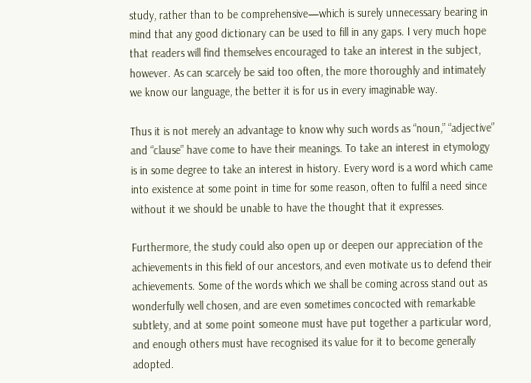study, rather than to be comprehensive—which is surely unnecessary bearing in mind that any good dictionary can be used to fill in any gaps. I very much hope that readers will find themselves encouraged to take an interest in the subject, however. As can scarcely be said too often, the more thoroughly and intimately we know our language, the better it is for us in every imaginable way.

Thus it is not merely an advantage to know why such words as “noun,” “adjective” and “clause” have come to have their meanings. To take an interest in etymology is in some degree to take an interest in history. Every word is a word which came into existence at some point in time for some reason, often to fulfil a need since without it we should be unable to have the thought that it expresses.

Furthermore, the study could also open up or deepen our appreciation of the achievements in this field of our ancestors, and even motivate us to defend their achievements. Some of the words which we shall be coming across stand out as wonderfully well chosen, and are even sometimes concocted with remarkable subtlety, and at some point someone must have put together a particular word, and enough others must have recognised its value for it to become generally adopted.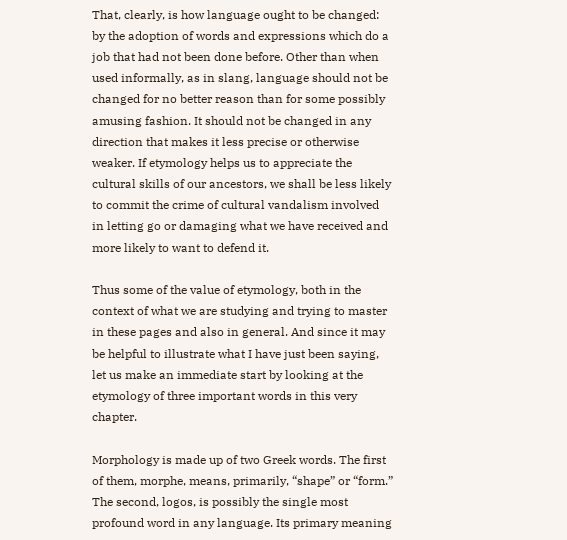That, clearly, is how language ought to be changed: by the adoption of words and expressions which do a job that had not been done before. Other than when used informally, as in slang, language should not be changed for no better reason than for some possibly amusing fashion. It should not be changed in any direction that makes it less precise or otherwise weaker. If etymology helps us to appreciate the cultural skills of our ancestors, we shall be less likely to commit the crime of cultural vandalism involved in letting go or damaging what we have received and more likely to want to defend it.

Thus some of the value of etymology, both in the context of what we are studying and trying to master in these pages and also in general. And since it may be helpful to illustrate what I have just been saying, let us make an immediate start by looking at the etymology of three important words in this very chapter.

Morphology is made up of two Greek words. The first of them, morphe, means, primarily, “shape” or “form.” The second, logos, is possibly the single most profound word in any language. Its primary meaning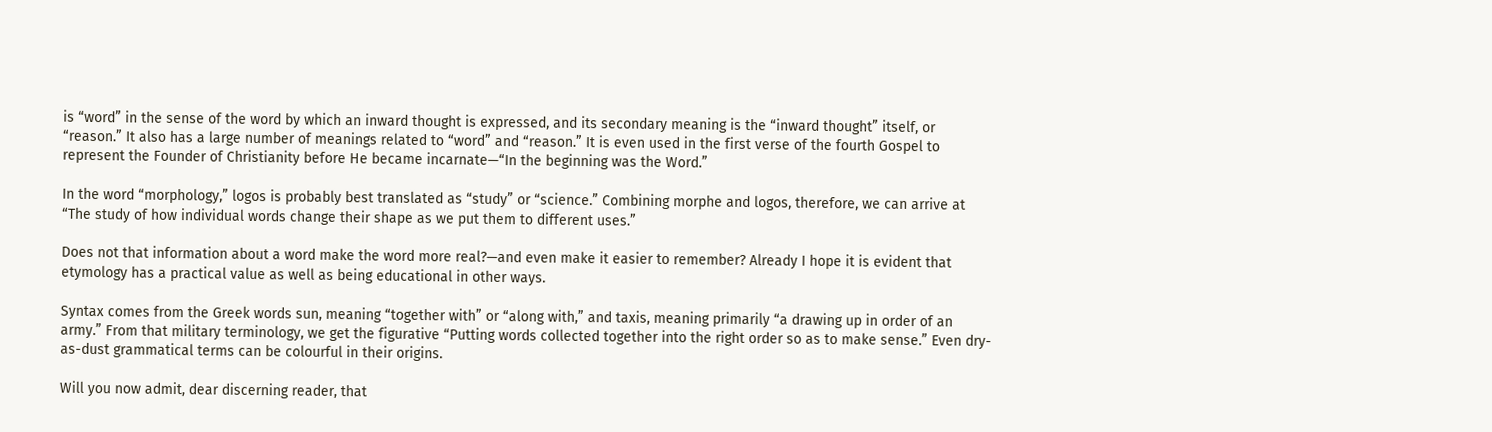is “word” in the sense of the word by which an inward thought is expressed, and its secondary meaning is the “inward thought” itself, or “reason.” It also has a large number of meanings related to “word” and “reason.” It is even used in the first verse of the fourth Gospel to represent the Founder of Christianity before He became incarnate—“In the beginning was the Word.”

In the word “morphology,” logos is probably best translated as “study” or “science.” Combining morphe and logos, therefore, we can arrive at “The study of how individual words change their shape as we put them to different uses.”

Does not that information about a word make the word more real?—and even make it easier to remember? Already I hope it is evident that etymology has a practical value as well as being educational in other ways.

Syntax comes from the Greek words sun, meaning “together with” or “along with,” and taxis, meaning primarily “a drawing up in order of an army.” From that military terminology, we get the figurative “Putting words collected together into the right order so as to make sense.” Even dry-as-dust grammatical terms can be colourful in their origins.

Will you now admit, dear discerning reader, that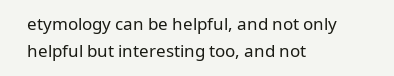etymology can be helpful, and not only helpful but interesting too, and not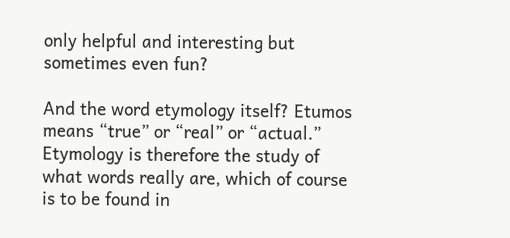only helpful and interesting but sometimes even fun?

And the word etymology itself? Etumos means “true” or “real” or “actual.” Etymology is therefore the study of what words really are, which of course is to be found in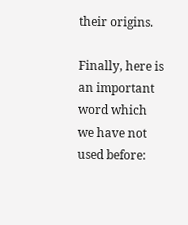their origins.

Finally, here is an important word which we have not used before: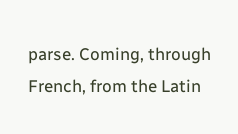parse. Coming, through French, from the Latin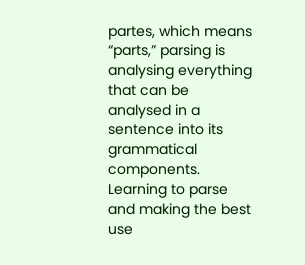partes, which means “parts,” parsing is analysing everything that can be analysed in a sentence into its grammatical components. Learning to parse and making the best use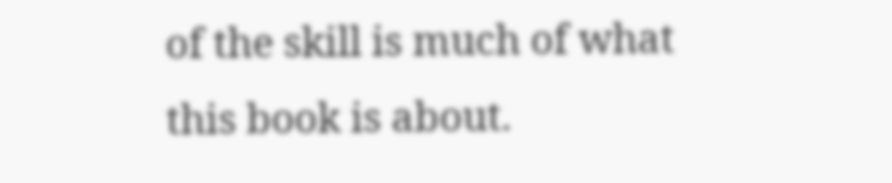of the skill is much of what this book is about.